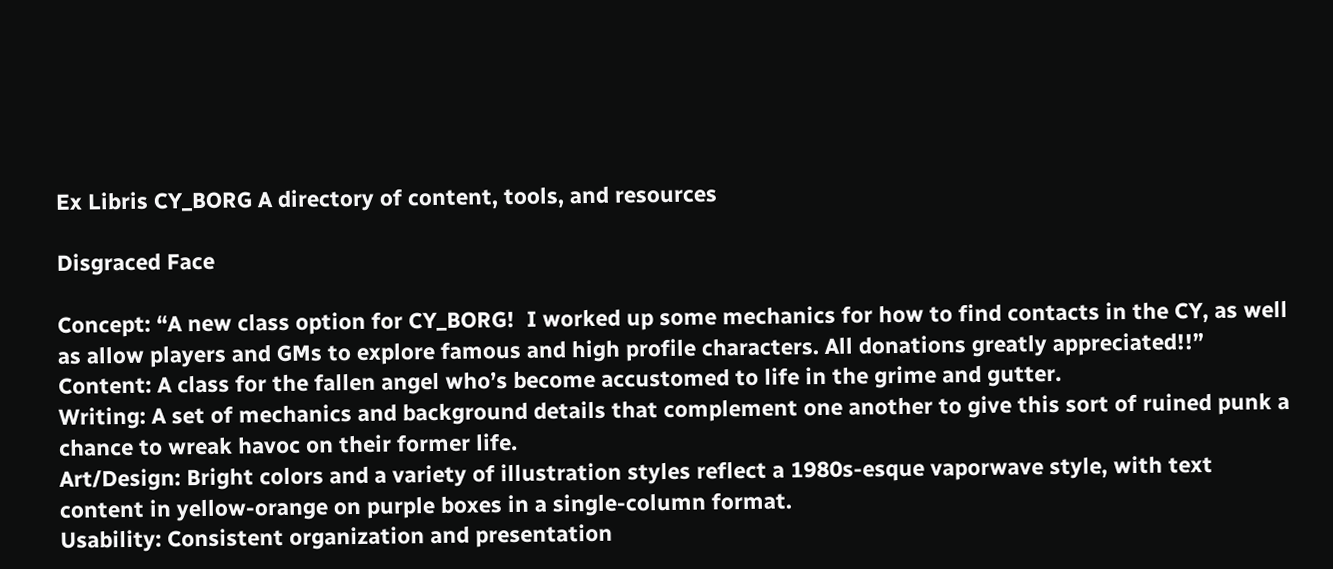Ex Libris CY_BORG A directory of content, tools, and resources

Disgraced Face

Concept: “A new class option for CY_BORG!  I worked up some mechanics for how to find contacts in the CY, as well as allow players and GMs to explore famous and high profile characters. All donations greatly appreciated!!”
Content: A class for the fallen angel who’s become accustomed to life in the grime and gutter.
Writing: A set of mechanics and background details that complement one another to give this sort of ruined punk a chance to wreak havoc on their former life.
Art/Design: Bright colors and a variety of illustration styles reflect a 1980s-esque vaporwave style, with text content in yellow-orange on purple boxes in a single-column format.
Usability: Consistent organization and presentation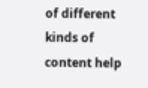of different kinds of content help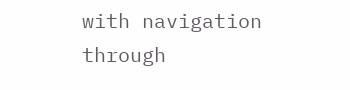with navigation through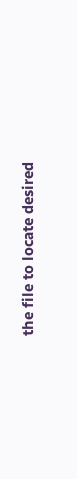the file to locate desired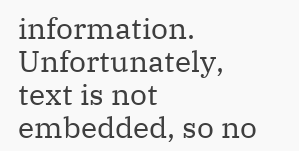information. Unfortunately, text is not embedded, so no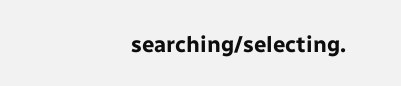searching/selecting.